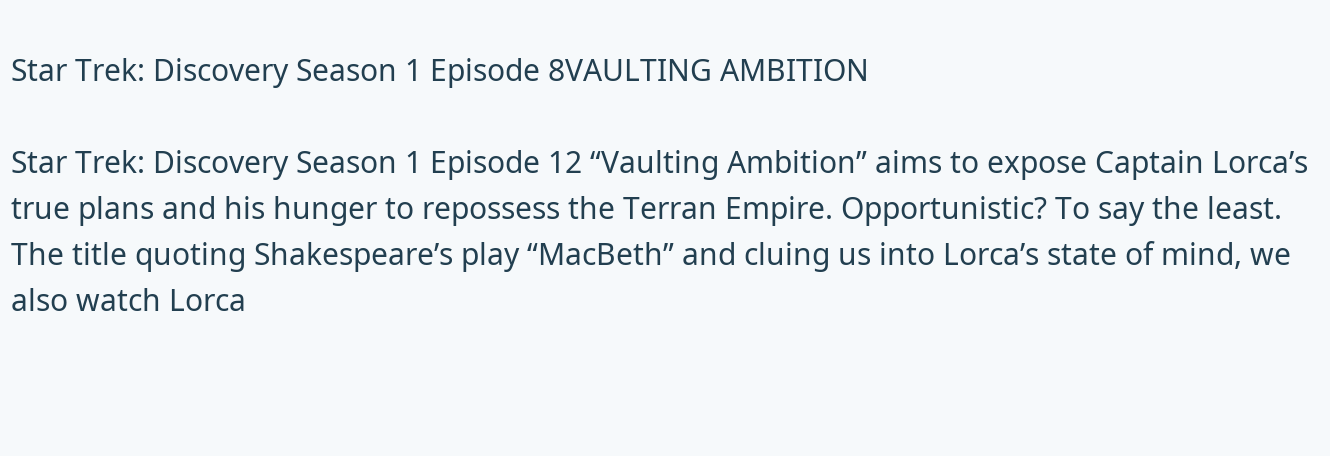Star Trek: Discovery Season 1 Episode 8VAULTING AMBITION

Star Trek: Discovery Season 1 Episode 12 “Vaulting Ambition” aims to expose Captain Lorca’s true plans and his hunger to repossess the Terran Empire. Opportunistic? To say the least. The title quoting Shakespeare’s play “MacBeth” and cluing us into Lorca’s state of mind, we also watch Lorca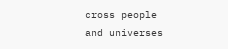cross people and universes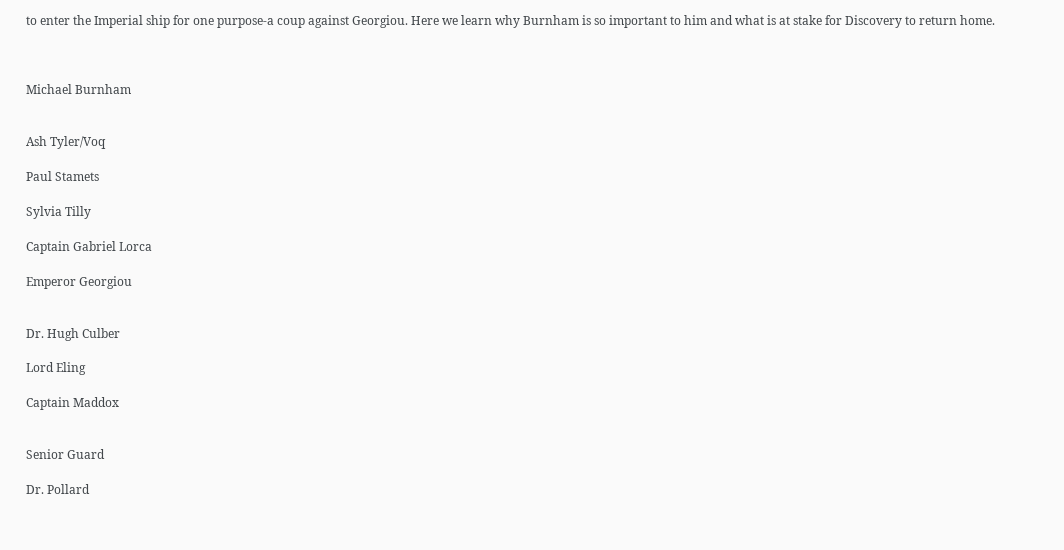to enter the Imperial ship for one purpose-a coup against Georgiou. Here we learn why Burnham is so important to him and what is at stake for Discovery to return home.



Michael Burnham


Ash Tyler/Voq

Paul Stamets

Sylvia Tilly

Captain Gabriel Lorca

Emperor Georgiou


Dr. Hugh Culber

Lord Eling

Captain Maddox


Senior Guard

Dr. Pollard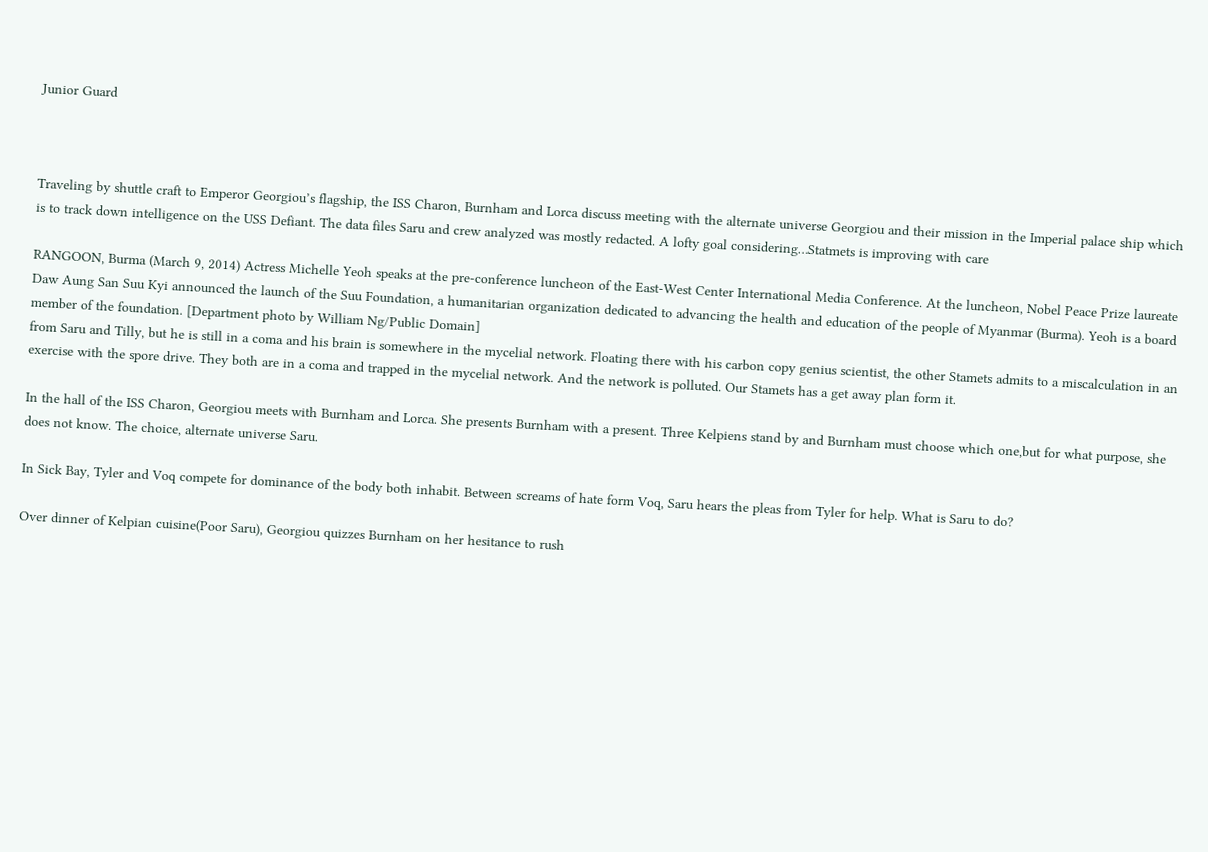Junior Guard



Traveling by shuttle craft to Emperor Georgiou’s flagship, the ISS Charon, Burnham and Lorca discuss meeting with the alternate universe Georgiou and their mission in the Imperial palace ship which is to track down intelligence on the USS Defiant. The data files Saru and crew analyzed was mostly redacted. A lofty goal considering…Statmets is improving with care

RANGOON, Burma (March 9, 2014) Actress Michelle Yeoh speaks at the pre-conference luncheon of the East-West Center International Media Conference. At the luncheon, Nobel Peace Prize laureate Daw Aung San Suu Kyi announced the launch of the Suu Foundation, a humanitarian organization dedicated to advancing the health and education of the people of Myanmar (Burma). Yeoh is a board member of the foundation. [Department photo by William Ng/Public Domain]
from Saru and Tilly, but he is still in a coma and his brain is somewhere in the mycelial network. Floating there with his carbon copy genius scientist, the other Stamets admits to a miscalculation in an exercise with the spore drive. They both are in a coma and trapped in the mycelial network. And the network is polluted. Our Stamets has a get away plan form it.

In the hall of the ISS Charon, Georgiou meets with Burnham and Lorca. She presents Burnham with a present. Three Kelpiens stand by and Burnham must choose which one,but for what purpose, she does not know. The choice, alternate universe Saru.

In Sick Bay, Tyler and Voq compete for dominance of the body both inhabit. Between screams of hate form Voq, Saru hears the pleas from Tyler for help. What is Saru to do?

Over dinner of Kelpian cuisine(Poor Saru), Georgiou quizzes Burnham on her hesitance to rush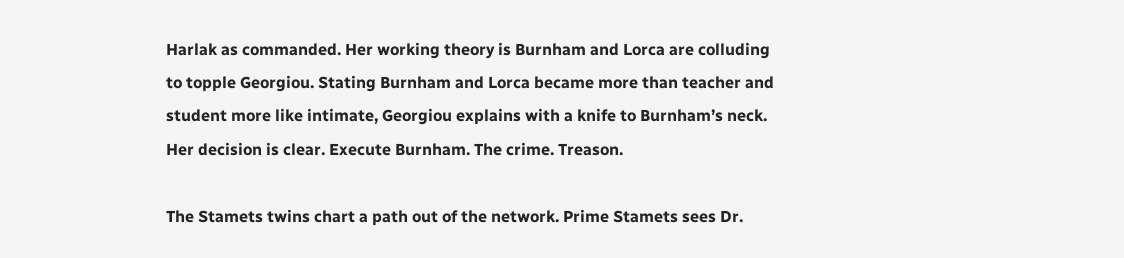Harlak as commanded. Her working theory is Burnham and Lorca are colluding to topple Georgiou. Stating Burnham and Lorca became more than teacher and student more like intimate, Georgiou explains with a knife to Burnham’s neck. Her decision is clear. Execute Burnham. The crime. Treason.

The Stamets twins chart a path out of the network. Prime Stamets sees Dr.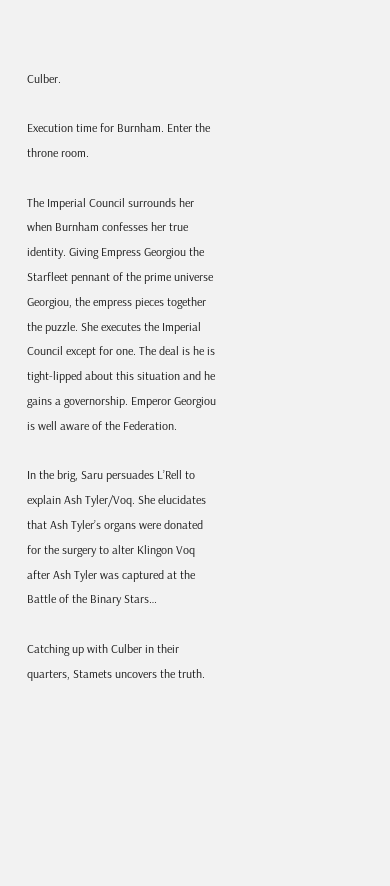Culber.

Execution time for Burnham. Enter the throne room.

The Imperial Council surrounds her when Burnham confesses her true identity. Giving Empress Georgiou the Starfleet pennant of the prime universe Georgiou, the empress pieces together the puzzle. She executes the Imperial Council except for one. The deal is he is tight-lipped about this situation and he gains a governorship. Emperor Georgiou is well aware of the Federation.

In the brig, Saru persuades L’Rell to explain Ash Tyler/Voq. She elucidates that Ash Tyler’s organs were donated for the surgery to alter Klingon Voq after Ash Tyler was captured at the Battle of the Binary Stars…

Catching up with Culber in their quarters, Stamets uncovers the truth.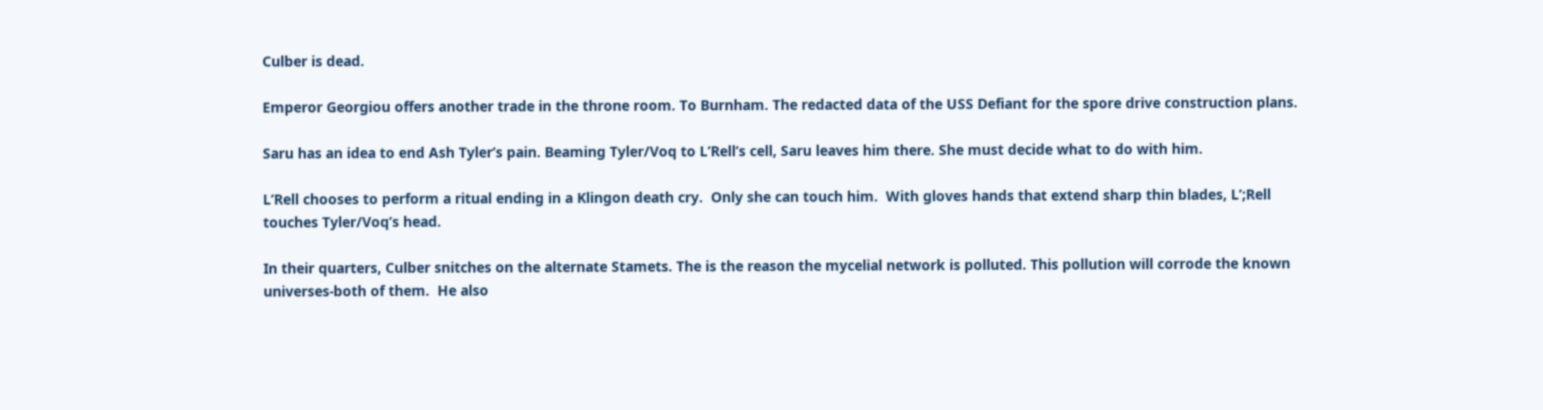Culber is dead.

Emperor Georgiou offers another trade in the throne room. To Burnham. The redacted data of the USS Defiant for the spore drive construction plans.

Saru has an idea to end Ash Tyler’s pain. Beaming Tyler/Voq to L’Rell’s cell, Saru leaves him there. She must decide what to do with him.

L’Rell chooses to perform a ritual ending in a Klingon death cry.  Only she can touch him.  With gloves hands that extend sharp thin blades, L’;Rell touches Tyler/Voq’s head.

In their quarters, Culber snitches on the alternate Stamets. The is the reason the mycelial network is polluted. This pollution will corrode the known universes-both of them.  He also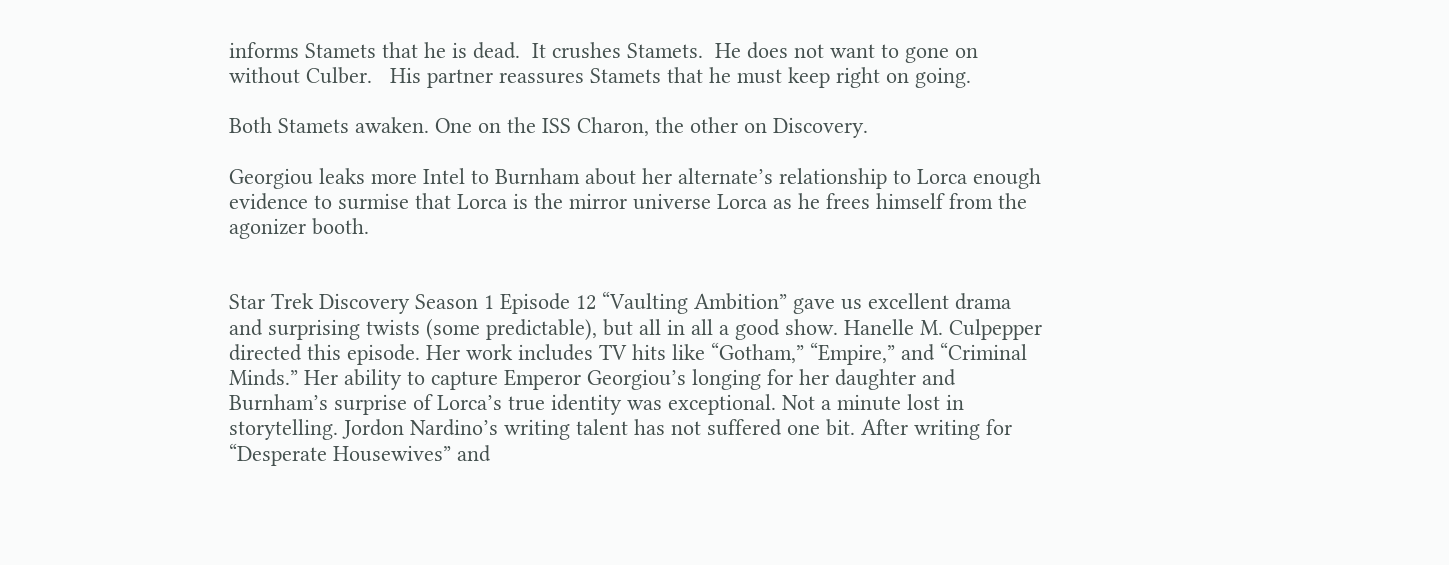informs Stamets that he is dead.  It crushes Stamets.  He does not want to gone on without Culber.   His partner reassures Stamets that he must keep right on going.

Both Stamets awaken. One on the ISS Charon, the other on Discovery.

Georgiou leaks more Intel to Burnham about her alternate’s relationship to Lorca enough evidence to surmise that Lorca is the mirror universe Lorca as he frees himself from the agonizer booth.


Star Trek Discovery Season 1 Episode 12 “Vaulting Ambition” gave us excellent drama and surprising twists (some predictable), but all in all a good show. Hanelle M. Culpepper directed this episode. Her work includes TV hits like “Gotham,” “Empire,” and “Criminal Minds.” Her ability to capture Emperor Georgiou’s longing for her daughter and Burnham’s surprise of Lorca’s true identity was exceptional. Not a minute lost in storytelling. Jordon Nardino’s writing talent has not suffered one bit. After writing for “Desperate Housewives” and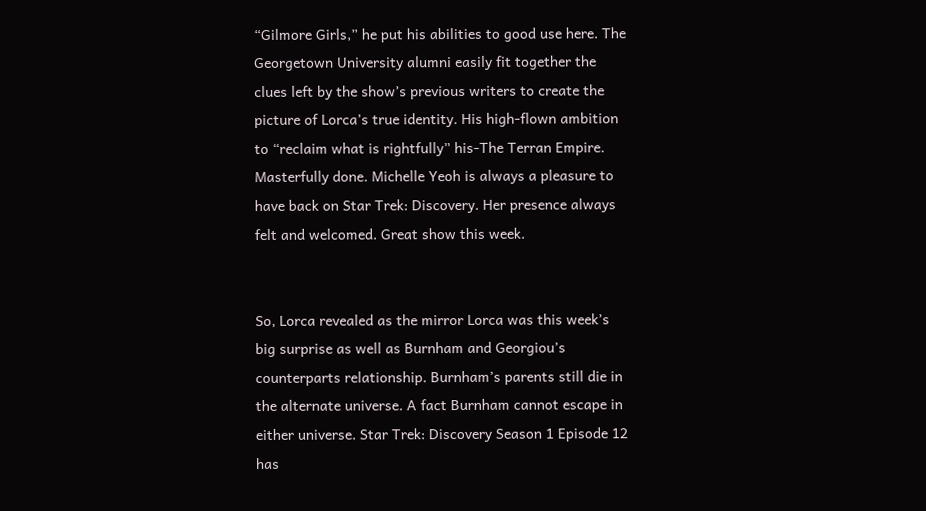“Gilmore Girls,” he put his abilities to good use here. The Georgetown University alumni easily fit together the clues left by the show’s previous writers to create the picture of Lorca’s true identity. His high-flown ambition to “reclaim what is rightfully” his-The Terran Empire. Masterfully done. Michelle Yeoh is always a pleasure to have back on Star Trek: Discovery. Her presence always felt and welcomed. Great show this week.


So, Lorca revealed as the mirror Lorca was this week’s big surprise as well as Burnham and Georgiou’s counterparts relationship. Burnham’s parents still die in the alternate universe. A fact Burnham cannot escape in either universe. Star Trek: Discovery Season 1 Episode 12 has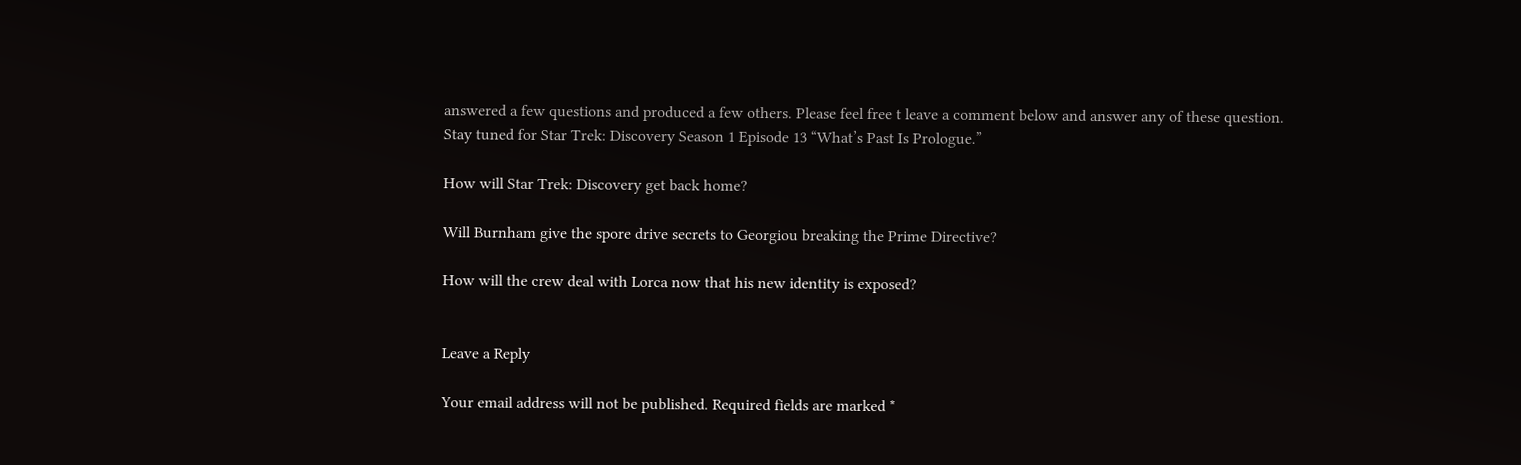answered a few questions and produced a few others. Please feel free t leave a comment below and answer any of these question. Stay tuned for Star Trek: Discovery Season 1 Episode 13 “What’s Past Is Prologue.”

How will Star Trek: Discovery get back home?

Will Burnham give the spore drive secrets to Georgiou breaking the Prime Directive?

How will the crew deal with Lorca now that his new identity is exposed?


Leave a Reply

Your email address will not be published. Required fields are marked *